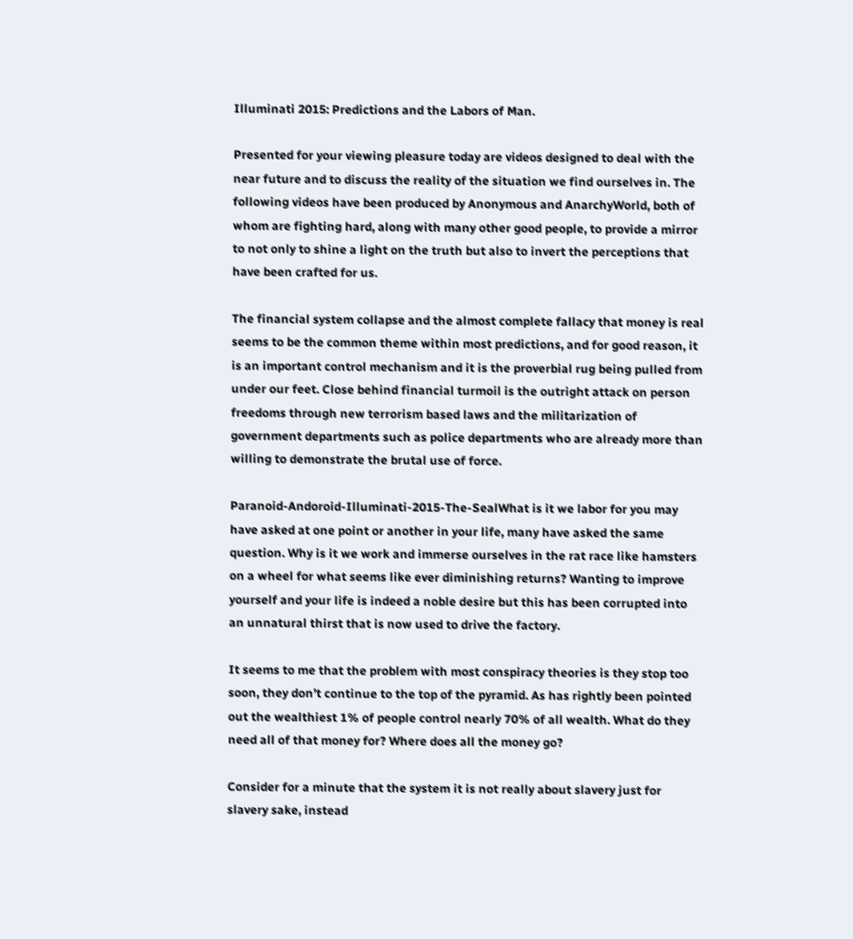Illuminati 2015: Predictions and the Labors of Man.

Presented for your viewing pleasure today are videos designed to deal with the near future and to discuss the reality of the situation we find ourselves in. The following videos have been produced by Anonymous and AnarchyWorld, both of whom are fighting hard, along with many other good people, to provide a mirror to not only to shine a light on the truth but also to invert the perceptions that have been crafted for us.

The financial system collapse and the almost complete fallacy that money is real seems to be the common theme within most predictions, and for good reason, it is an important control mechanism and it is the proverbial rug being pulled from under our feet. Close behind financial turmoil is the outright attack on person freedoms through new terrorism based laws and the militarization of government departments such as police departments who are already more than willing to demonstrate the brutal use of force.

Paranoid-Andoroid-Illuminati-2015-The-SealWhat is it we labor for you may have asked at one point or another in your life, many have asked the same question. Why is it we work and immerse ourselves in the rat race like hamsters on a wheel for what seems like ever diminishing returns? Wanting to improve yourself and your life is indeed a noble desire but this has been corrupted into an unnatural thirst that is now used to drive the factory.

It seems to me that the problem with most conspiracy theories is they stop too soon, they don’t continue to the top of the pyramid. As has rightly been pointed out the wealthiest 1% of people control nearly 70% of all wealth. What do they need all of that money for? Where does all the money go?

Consider for a minute that the system it is not really about slavery just for slavery sake, instead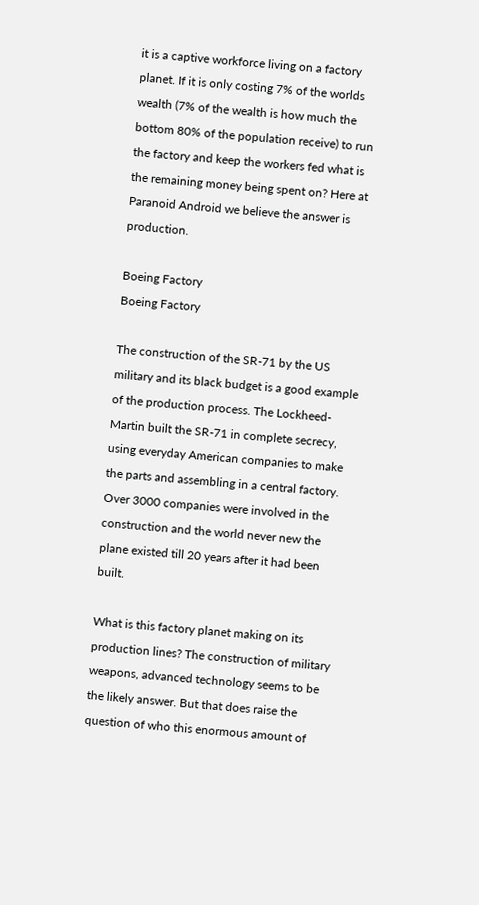it is a captive workforce living on a factory planet. If it is only costing 7% of the worlds wealth (7% of the wealth is how much the bottom 80% of the population receive) to run the factory and keep the workers fed what is the remaining money being spent on? Here at Paranoid Android we believe the answer is production.

Boeing Factory
Boeing Factory

The construction of the SR-71 by the US military and its black budget is a good example of the production process. The Lockheed-Martin built the SR-71 in complete secrecy, using everyday American companies to make the parts and assembling in a central factory. Over 3000 companies were involved in the construction and the world never new the plane existed till 20 years after it had been built.

What is this factory planet making on its production lines? The construction of military weapons, advanced technology seems to be the likely answer. But that does raise the question of who this enormous amount of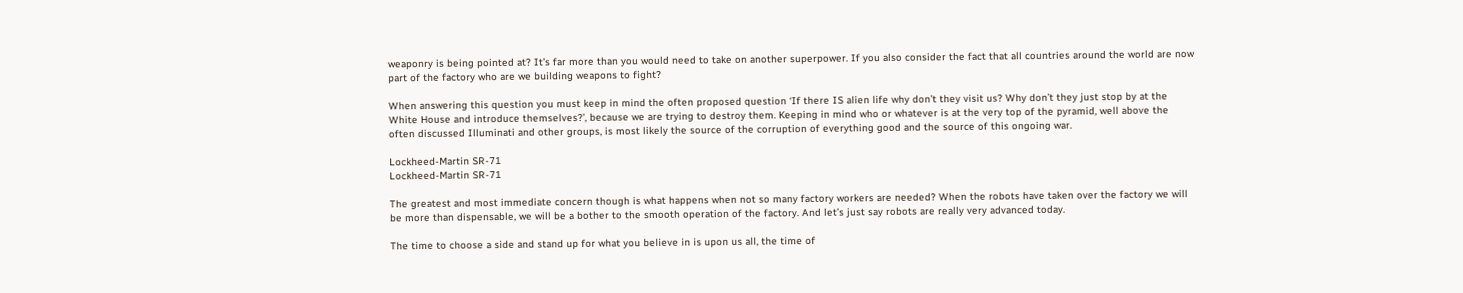weaponry is being pointed at? It’s far more than you would need to take on another superpower. If you also consider the fact that all countries around the world are now part of the factory who are we building weapons to fight?

When answering this question you must keep in mind the often proposed question ‘If there IS alien life why don’t they visit us? Why don’t they just stop by at the White House and introduce themselves?’, because we are trying to destroy them. Keeping in mind who or whatever is at the very top of the pyramid, well above the often discussed Illuminati and other groups, is most likely the source of the corruption of everything good and the source of this ongoing war.

Lockheed-Martin SR-71
Lockheed-Martin SR-71

The greatest and most immediate concern though is what happens when not so many factory workers are needed? When the robots have taken over the factory we will be more than dispensable, we will be a bother to the smooth operation of the factory. And let’s just say robots are really very advanced today.

The time to choose a side and stand up for what you believe in is upon us all, the time of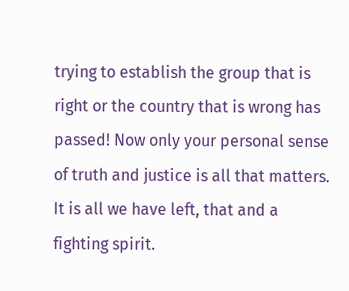trying to establish the group that is right or the country that is wrong has passed! Now only your personal sense of truth and justice is all that matters. It is all we have left, that and a fighting spirit.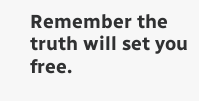Remember the truth will set you free.